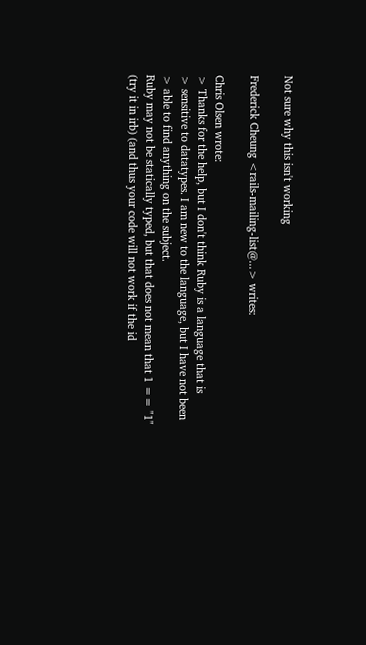Not sure why this isn't working

Frederick Cheung <rails-mailing-list@...> writes:

Chris Olsen wrote:
> Thanks for the help, but I don't think Ruby is a language that is
> sensitive to datatypes. I am new to the language, but I have not been
> able to find anything on the subject.
Ruby may not be statically typed, but that does not mean that 1 == "1"
(try it in irb) (and thus your code will not work if the id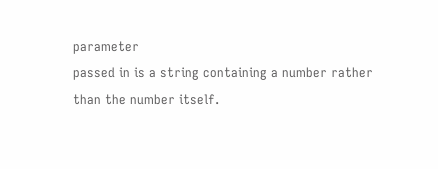parameter
passed in is a string containing a number rather than the number itself.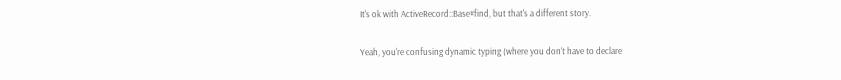It's ok with ActiveRecord::Base#find, but that's a different story.

Yeah, you're confusing dynamic typing (where you don't have to declare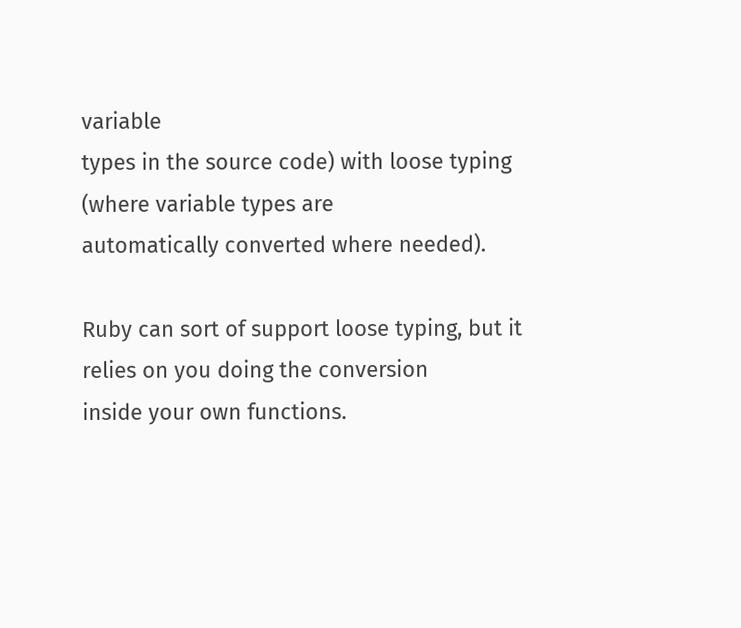variable
types in the source code) with loose typing (where variable types are
automatically converted where needed).

Ruby can sort of support loose typing, but it relies on you doing the conversion
inside your own functions.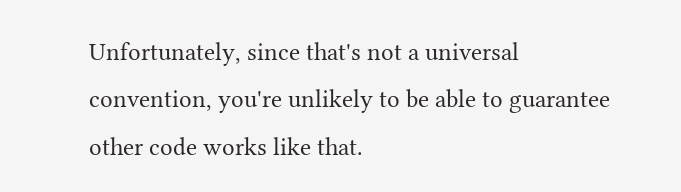Unfortunately, since that's not a universal
convention, you're unlikely to be able to guarantee other code works like that.